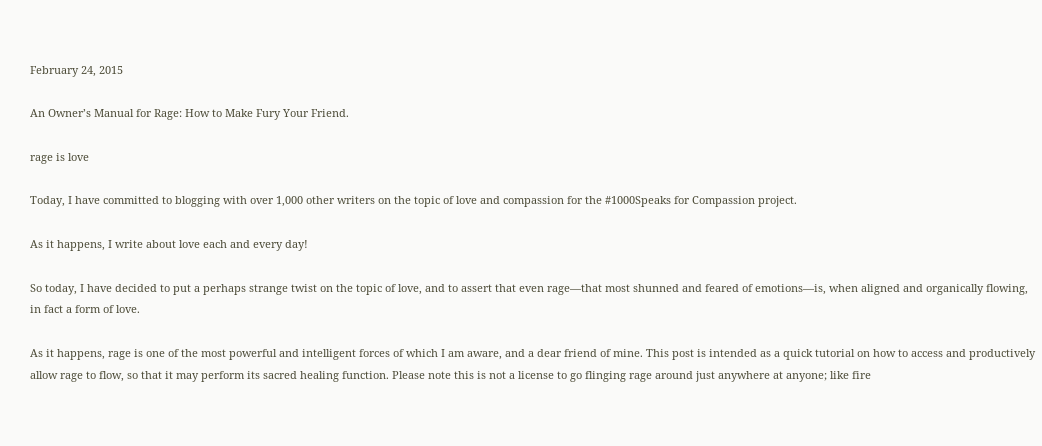February 24, 2015

An Owner’s Manual for Rage: How to Make Fury Your Friend.

rage is love

Today, I have committed to blogging with over 1,000 other writers on the topic of love and compassion for the #1000Speaks for Compassion project.

As it happens, I write about love each and every day!

So today, I have decided to put a perhaps strange twist on the topic of love, and to assert that even rage—that most shunned and feared of emotions—is, when aligned and organically flowing, in fact a form of love.

As it happens, rage is one of the most powerful and intelligent forces of which I am aware, and a dear friend of mine. This post is intended as a quick tutorial on how to access and productively allow rage to flow, so that it may perform its sacred healing function. Please note this is not a license to go flinging rage around just anywhere at anyone; like fire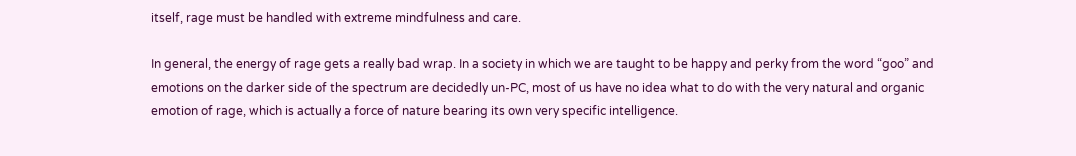itself, rage must be handled with extreme mindfulness and care.

In general, the energy of rage gets a really bad wrap. In a society in which we are taught to be happy and perky from the word “goo” and emotions on the darker side of the spectrum are decidedly un-PC, most of us have no idea what to do with the very natural and organic emotion of rage, which is actually a force of nature bearing its own very specific intelligence.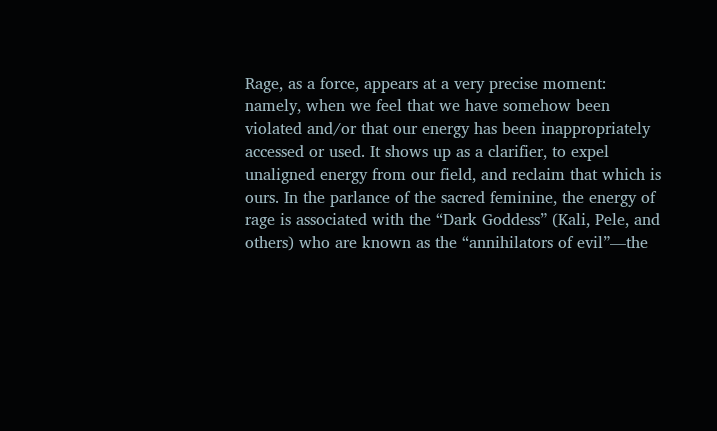Rage, as a force, appears at a very precise moment: namely, when we feel that we have somehow been violated and/or that our energy has been inappropriately accessed or used. It shows up as a clarifier, to expel unaligned energy from our field, and reclaim that which is ours. In the parlance of the sacred feminine, the energy of rage is associated with the “Dark Goddess” (Kali, Pele, and others) who are known as the “annihilators of evil”—the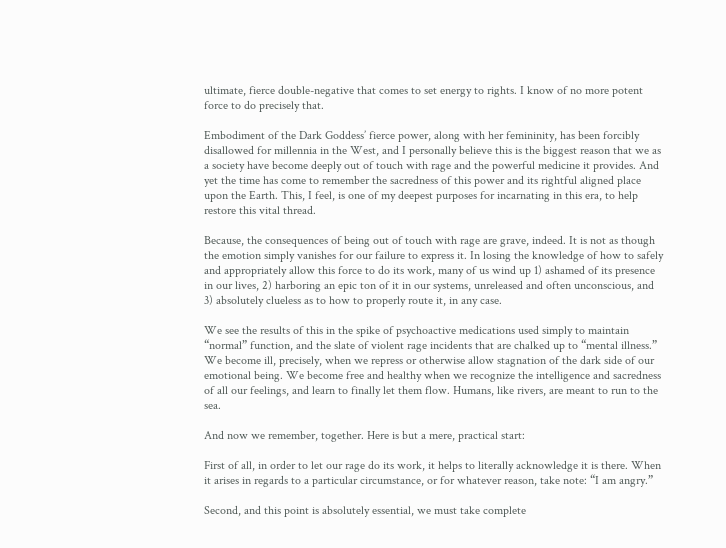ultimate, fierce double-negative that comes to set energy to rights. I know of no more potent force to do precisely that.

Embodiment of the Dark Goddess’ fierce power, along with her femininity, has been forcibly disallowed for millennia in the West, and I personally believe this is the biggest reason that we as a society have become deeply out of touch with rage and the powerful medicine it provides. And yet the time has come to remember the sacredness of this power and its rightful aligned place upon the Earth. This, I feel, is one of my deepest purposes for incarnating in this era, to help restore this vital thread.

Because, the consequences of being out of touch with rage are grave, indeed. It is not as though the emotion simply vanishes for our failure to express it. In losing the knowledge of how to safely and appropriately allow this force to do its work, many of us wind up 1) ashamed of its presence in our lives, 2) harboring an epic ton of it in our systems, unreleased and often unconscious, and 3) absolutely clueless as to how to properly route it, in any case.

We see the results of this in the spike of psychoactive medications used simply to maintain “normal” function, and the slate of violent rage incidents that are chalked up to “mental illness.” We become ill, precisely, when we repress or otherwise allow stagnation of the dark side of our emotional being. We become free and healthy when we recognize the intelligence and sacredness of all our feelings, and learn to finally let them flow. Humans, like rivers, are meant to run to the sea.

And now we remember, together. Here is but a mere, practical start:

First of all, in order to let our rage do its work, it helps to literally acknowledge it is there. When it arises in regards to a particular circumstance, or for whatever reason, take note: “I am angry.”

Second, and this point is absolutely essential, we must take complete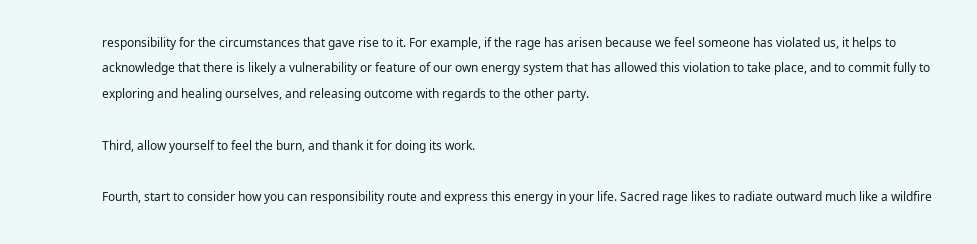responsibility for the circumstances that gave rise to it. For example, if the rage has arisen because we feel someone has violated us, it helps to acknowledge that there is likely a vulnerability or feature of our own energy system that has allowed this violation to take place, and to commit fully to exploring and healing ourselves, and releasing outcome with regards to the other party.

Third, allow yourself to feel the burn, and thank it for doing its work.

Fourth, start to consider how you can responsibility route and express this energy in your life. Sacred rage likes to radiate outward much like a wildfire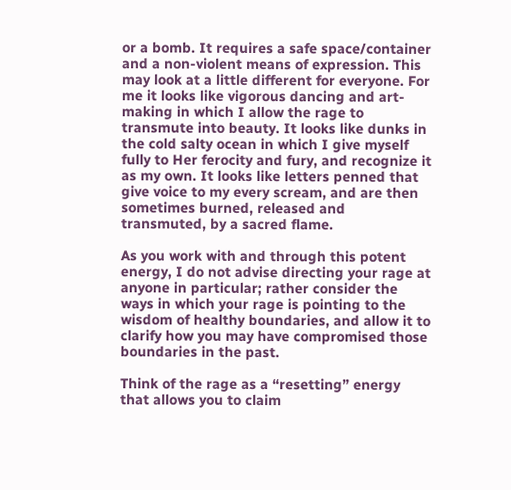or a bomb. It requires a safe space/container and a non-violent means of expression. This may look at a little different for everyone. For me it looks like vigorous dancing and art-making in which I allow the rage to transmute into beauty. It looks like dunks in the cold salty ocean in which I give myself fully to Her ferocity and fury, and recognize it as my own. It looks like letters penned that give voice to my every scream, and are then sometimes burned, released and transmuted, by a sacred flame.

As you work with and through this potent energy, I do not advise directing your rage at anyone in particular; rather consider the ways in which your rage is pointing to the wisdom of healthy boundaries, and allow it to clarify how you may have compromised those boundaries in the past.

Think of the rage as a “resetting” energy that allows you to claim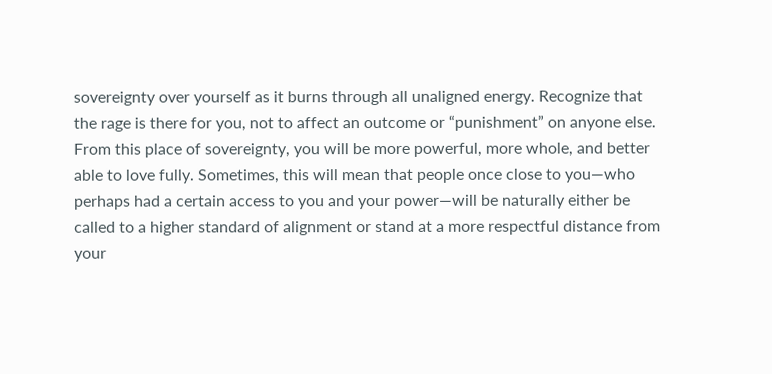sovereignty over yourself as it burns through all unaligned energy. Recognize that the rage is there for you, not to affect an outcome or “punishment” on anyone else. From this place of sovereignty, you will be more powerful, more whole, and better able to love fully. Sometimes, this will mean that people once close to you—who perhaps had a certain access to you and your power—will be naturally either be called to a higher standard of alignment or stand at a more respectful distance from your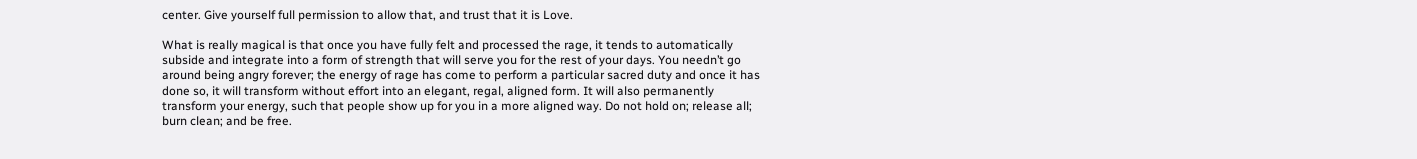center. Give yourself full permission to allow that, and trust that it is Love.

What is really magical is that once you have fully felt and processed the rage, it tends to automatically subside and integrate into a form of strength that will serve you for the rest of your days. You needn’t go around being angry forever; the energy of rage has come to perform a particular sacred duty and once it has done so, it will transform without effort into an elegant, regal, aligned form. It will also permanently transform your energy, such that people show up for you in a more aligned way. Do not hold on; release all; burn clean; and be free.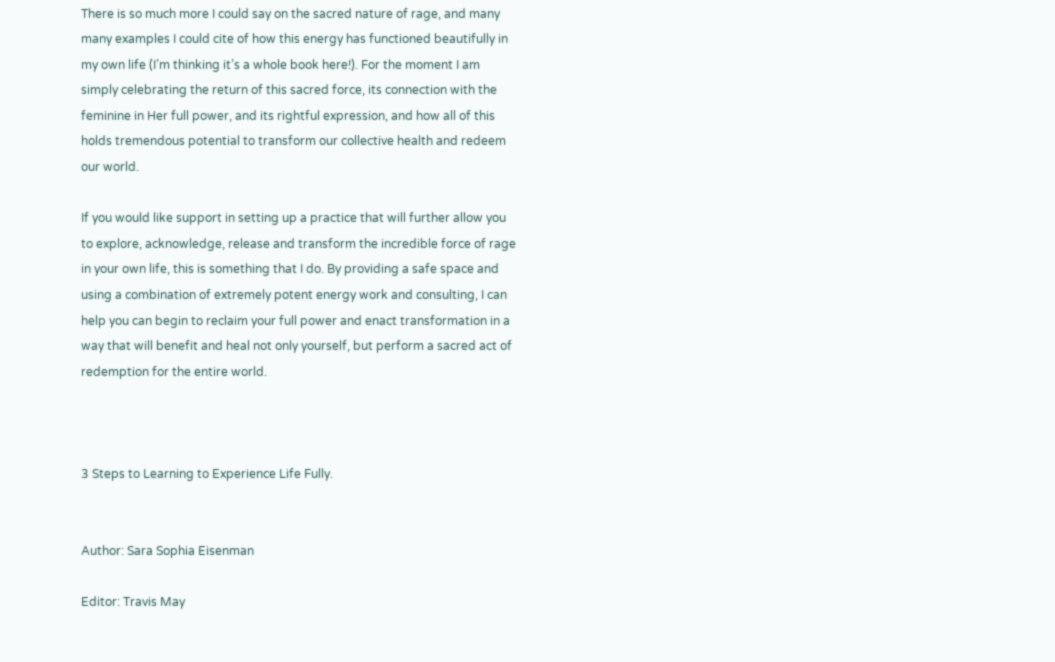There is so much more I could say on the sacred nature of rage, and many many examples I could cite of how this energy has functioned beautifully in my own life (I’m thinking it’s a whole book here!). For the moment I am simply celebrating the return of this sacred force, its connection with the feminine in Her full power, and its rightful expression, and how all of this holds tremendous potential to transform our collective health and redeem our world.

If you would like support in setting up a practice that will further allow you to explore, acknowledge, release and transform the incredible force of rage in your own life, this is something that I do. By providing a safe space and using a combination of extremely potent energy work and consulting, I can help you can begin to reclaim your full power and enact transformation in a way that will benefit and heal not only yourself, but perform a sacred act of redemption for the entire world.



3 Steps to Learning to Experience Life Fully.


Author: Sara Sophia Eisenman

Editor: Travis May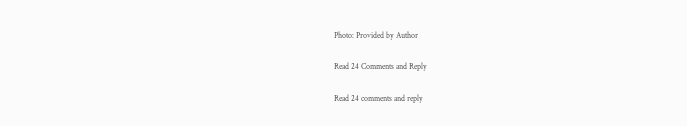Photo: Provided by Author

Read 24 Comments and Reply

Read 24 comments and reply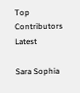Top Contributors Latest

Sara Sophia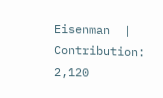Eisenman  |  Contribution: 2,120